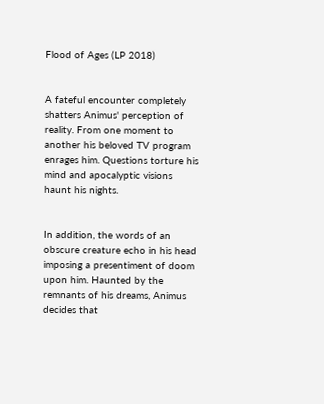Flood of Ages (LP 2018)


A fateful encounter completely shatters Animus' perception of reality. From one moment to another his beloved TV program enrages him. Questions torture his mind and apocalyptic visions haunt his nights.


In addition, the words of an obscure creature echo in his head imposing a presentiment of doom upon him. Haunted by the remnants of his dreams, Animus decides that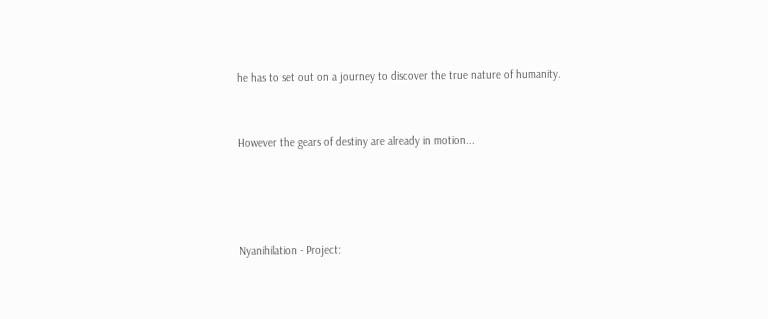he has to set out on a journey to discover the true nature of humanity.


However the gears of destiny are already in motion...




Nyanihilation - Project: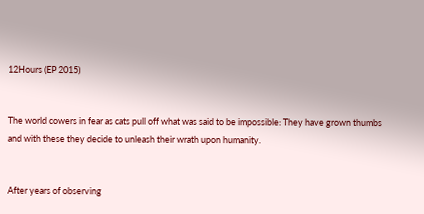12Hours (EP 2015)


The world cowers in fear as cats pull off what was said to be impossible: They have grown thumbs and with these they decide to unleash their wrath upon humanity.


After years of observing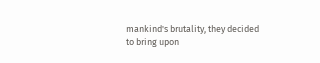mankind's brutality, they decided to bring upon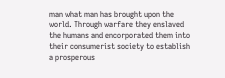man what man has brought upon the world. Through warfare they enslaved the humans and encorporated them into their consumerist society to establish a prosperous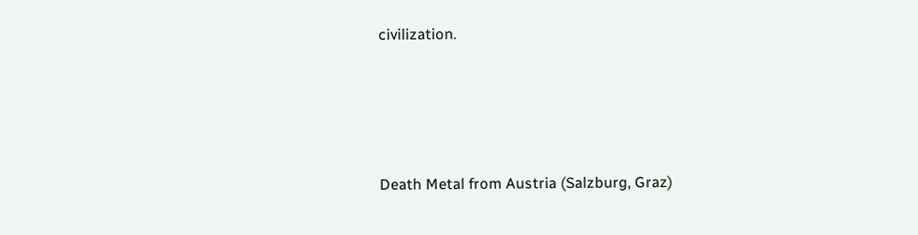civilization.




Death Metal from Austria (Salzburg, Graz)